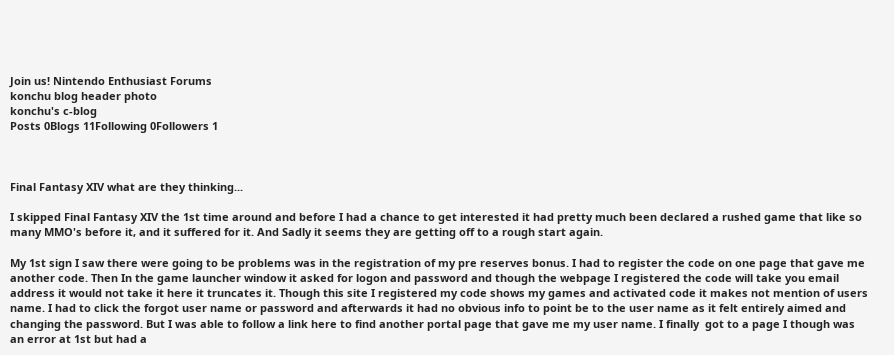Join us! Nintendo Enthusiast Forums
konchu blog header photo
konchu's c-blog
Posts 0Blogs 11Following 0Followers 1



Final Fantasy XIV what are they thinking...

I skipped Final Fantasy XIV the 1st time around and before I had a chance to get interested it had pretty much been declared a rushed game that like so many MMO's before it, and it suffered for it. And Sadly it seems they are getting off to a rough start again.

My 1st sign I saw there were going to be problems was in the registration of my pre reserves bonus. I had to register the code on one page that gave me another code. Then In the game launcher window it asked for logon and password and though the webpage I registered the code will take you email address it would not take it here it truncates it. Though this site I registered my code shows my games and activated code it makes not mention of users name. I had to click the forgot user name or password and afterwards it had no obvious info to point be to the user name as it felt entirely aimed and changing the password. But I was able to follow a link here to find another portal page that gave me my user name. I finally  got to a page I though was an error at 1st but had a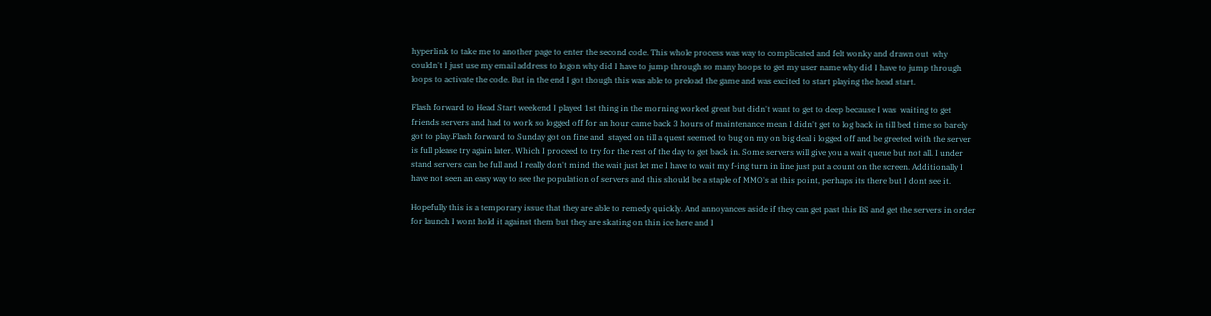hyperlink to take me to another page to enter the second code. This whole process was way to complicated and felt wonky and drawn out  why couldn't I just use my email address to logon why did I have to jump through so many hoops to get my user name why did I have to jump through loops to activate the code. But in the end I got though this was able to preload the game and was excited to start playing the head start.

Flash forward to Head Start weekend I played 1st thing in the morning worked great but didn't want to get to deep because I was  waiting to get friends servers and had to work so logged off for an hour came back 3 hours of maintenance mean I didn't get to log back in till bed time so barely got to play.Flash forward to Sunday got on fine and  stayed on till a quest seemed to bug on my on big deal i logged off and be greeted with the server is full please try again later. Which I proceed to try for the rest of the day to get back in. Some servers will give you a wait queue but not all. I under stand servers can be full and I really don't mind the wait just let me I have to wait my f-ing turn in line just put a count on the screen. Additionally I have not seen an easy way to see the population of servers and this should be a staple of MMO's at this point, perhaps its there but I dont see it.

Hopefully this is a temporary issue that they are able to remedy quickly. And annoyances aside if they can get past this BS and get the servers in order for launch I wont hold it against them but they are skating on thin ice here and I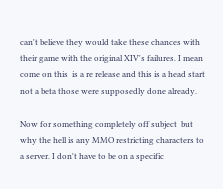can't believe they would take these chances with their game with the original XIV's failures. I mean come on this  is a re release and this is a head start not a beta those were supposedly done already.

Now for something completely off subject  but why the hell is any MMO restricting characters to a server. I don't have to be on a specific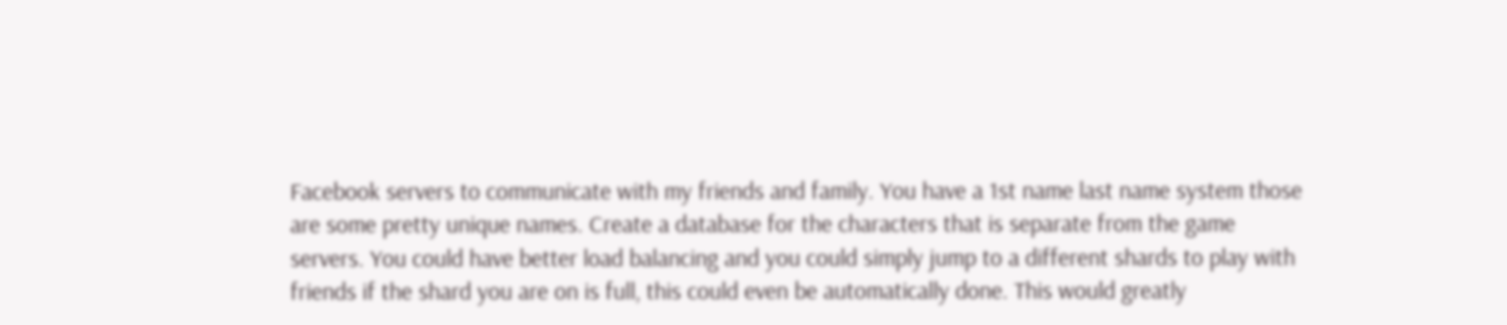Facebook servers to communicate with my friends and family. You have a 1st name last name system those are some pretty unique names. Create a database for the characters that is separate from the game servers. You could have better load balancing and you could simply jump to a different shards to play with friends if the shard you are on is full, this could even be automatically done. This would greatly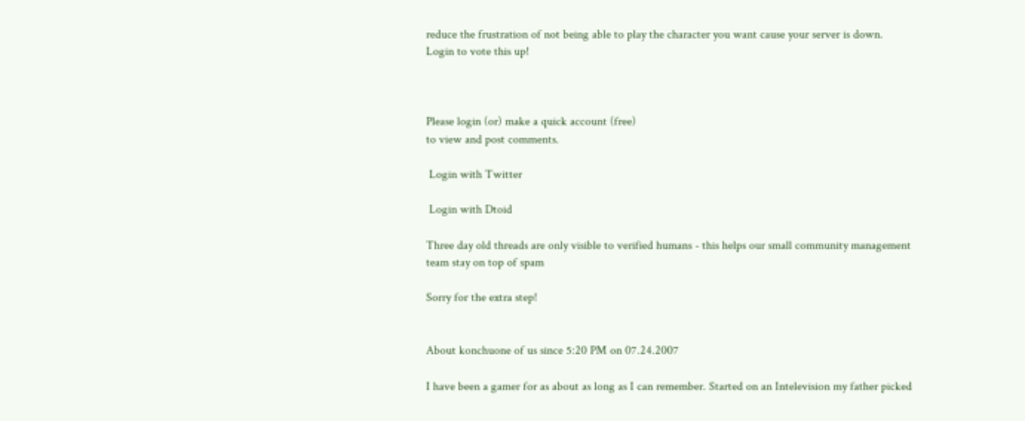reduce the frustration of not being able to play the character you want cause your server is down.
Login to vote this up!



Please login (or) make a quick account (free)
to view and post comments.

 Login with Twitter

 Login with Dtoid

Three day old threads are only visible to verified humans - this helps our small community management team stay on top of spam

Sorry for the extra step!


About konchuone of us since 5:20 PM on 07.24.2007

I have been a gamer for as about as long as I can remember. Started on an Intelevision my father picked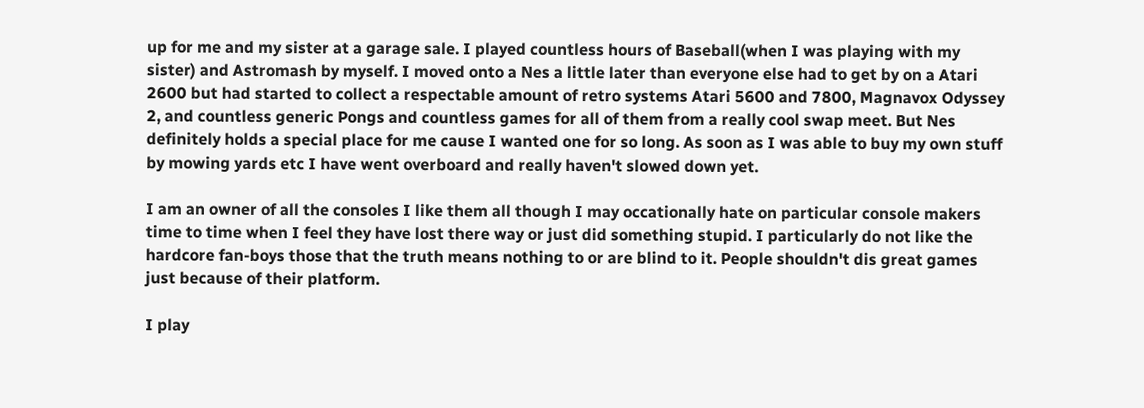up for me and my sister at a garage sale. I played countless hours of Baseball(when I was playing with my sister) and Astromash by myself. I moved onto a Nes a little later than everyone else had to get by on a Atari 2600 but had started to collect a respectable amount of retro systems Atari 5600 and 7800, Magnavox Odyssey 2, and countless generic Pongs and countless games for all of them from a really cool swap meet. But Nes definitely holds a special place for me cause I wanted one for so long. As soon as I was able to buy my own stuff by mowing yards etc I have went overboard and really haven't slowed down yet.

I am an owner of all the consoles I like them all though I may occationally hate on particular console makers time to time when I feel they have lost there way or just did something stupid. I particularly do not like the hardcore fan-boys those that the truth means nothing to or are blind to it. People shouldn't dis great games just because of their platform.

I play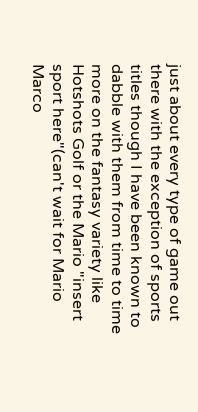just about every type of game out there with the exception of sports titles though I have been known to dabble with them from time to time more on the fantasy variety like Hotshots Golf or the Mario "insert sport here"(can't wait for Mario Marco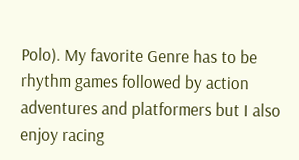Polo). My favorite Genre has to be rhythm games followed by action adventures and platformers but I also enjoy racing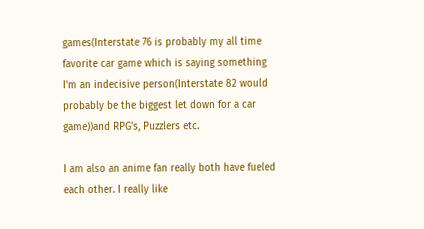games(Interstate 76 is probably my all time favorite car game which is saying something I'm an indecisive person(Interstate 82 would probably be the biggest let down for a car game))and RPG's, Puzzlers etc.

I am also an anime fan really both have fueled each other. I really like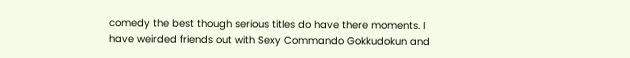comedy the best though serious titles do have there moments. I have weirded friends out with Sexy Commando Gokkudokun and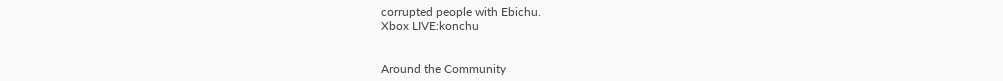corrupted people with Ebichu.
Xbox LIVE:konchu


Around the Community